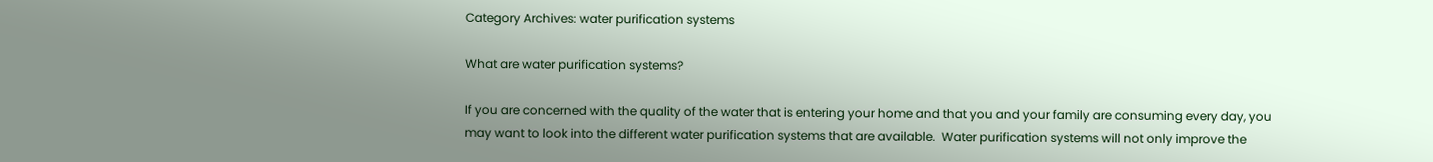Category Archives: water purification systems

What are water purification systems?

If you are concerned with the quality of the water that is entering your home and that you and your family are consuming every day, you may want to look into the different water purification systems that are available.  Water purification systems will not only improve the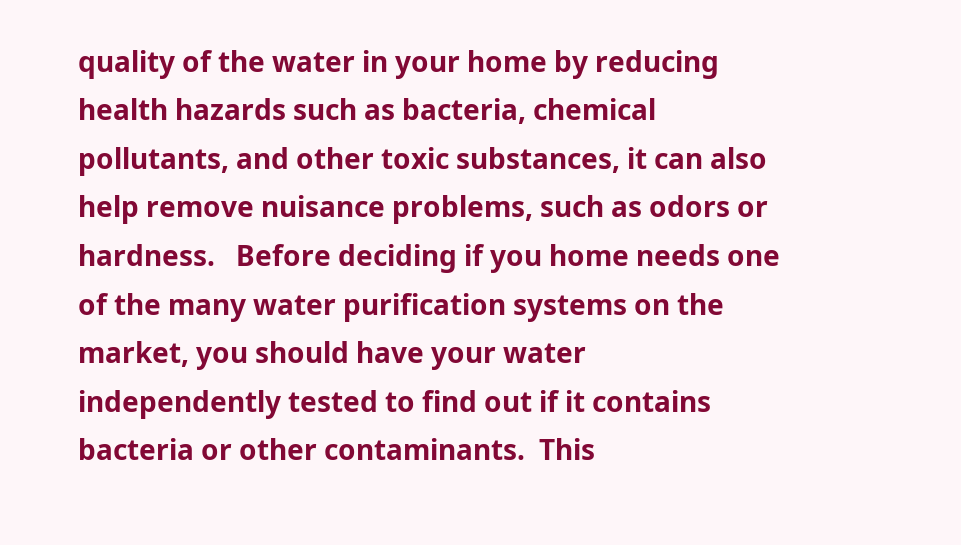quality of the water in your home by reducing health hazards such as bacteria, chemical pollutants, and other toxic substances, it can also help remove nuisance problems, such as odors or hardness.   Before deciding if you home needs one of the many water purification systems on the market, you should have your water independently tested to find out if it contains bacteria or other contaminants.  This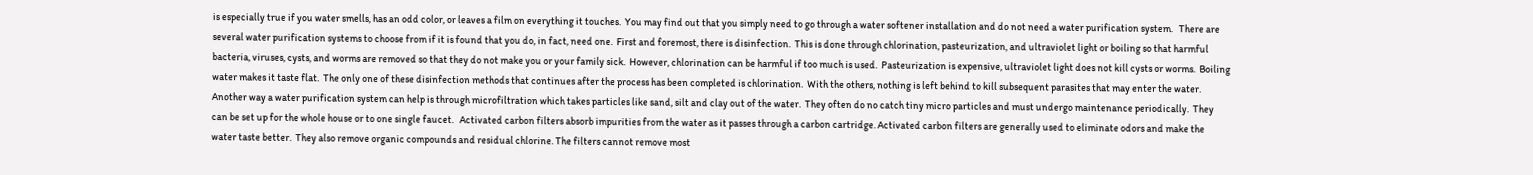is especially true if you water smells, has an odd color, or leaves a film on everything it touches.  You may find out that you simply need to go through a water softener installation and do not need a water purification system.   There are several water purification systems to choose from if it is found that you do, in fact, need one.  First and foremost, there is disinfection.  This is done through chlorination, pasteurization, and ultraviolet light or boiling so that harmful bacteria, viruses, cysts, and worms are removed so that they do not make you or your family sick.  However, chlorination can be harmful if too much is used.  Pasteurization is expensive, ultraviolet light does not kill cysts or worms.  Boiling water makes it taste flat.  The only one of these disinfection methods that continues after the process has been completed is chlorination.  With the others, nothing is left behind to kill subsequent parasites that may enter the water. Another way a water purification system can help is through microfiltration which takes particles like sand, silt and clay out of the water.  They often do no catch tiny micro particles and must undergo maintenance periodically.  They can be set up for the whole house or to one single faucet.   Activated carbon filters absorb impurities from the water as it passes through a carbon cartridge. Activated carbon filters are generally used to eliminate odors and make the water taste better.  They also remove organic compounds and residual chlorine. The filters cannot remove most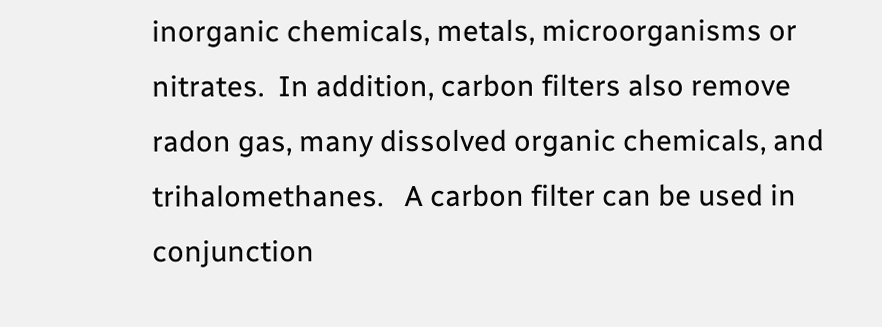inorganic chemicals, metals, microorganisms or nitrates.  In addition, carbon filters also remove radon gas, many dissolved organic chemicals, and trihalomethanes.   A carbon filter can be used in conjunction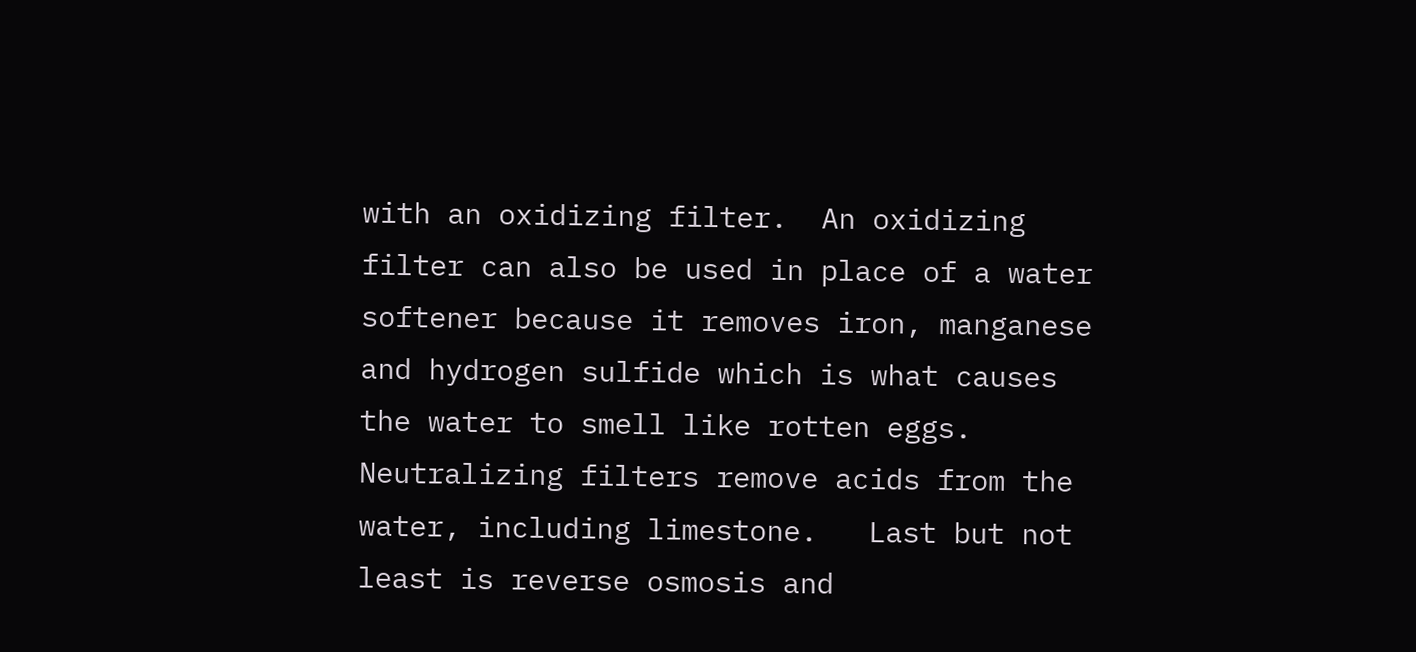with an oxidizing filter.  An oxidizing filter can also be used in place of a water softener because it removes iron, manganese and hydrogen sulfide which is what causes the water to smell like rotten eggs.  Neutralizing filters remove acids from the water, including limestone.   Last but not least is reverse osmosis and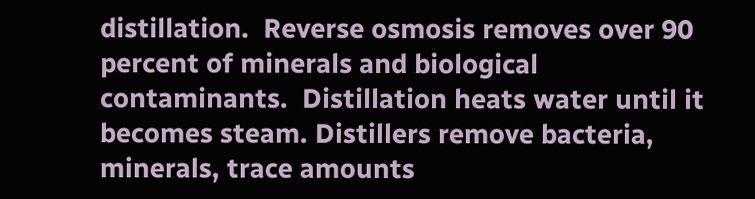distillation.  Reverse osmosis removes over 90 percent of minerals and biological contaminants.  Distillation heats water until it becomes steam. Distillers remove bacteria, minerals, trace amounts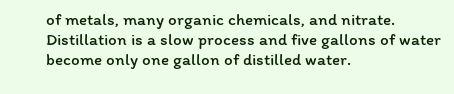of metals, many organic chemicals, and nitrate.  Distillation is a slow process and five gallons of water become only one gallon of distilled water.